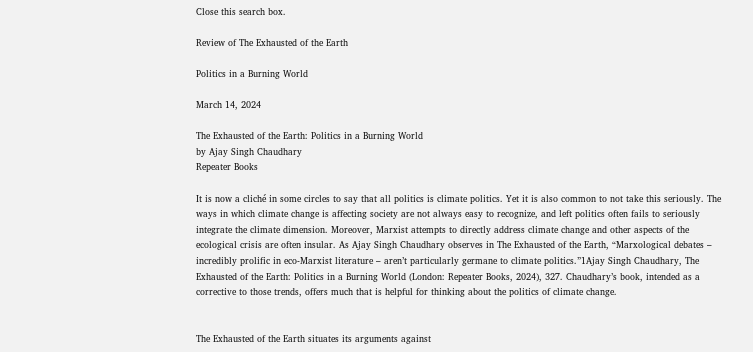Close this search box.

Review of The Exhausted of the Earth

Politics in a Burning World

March 14, 2024

The Exhausted of the Earth: Politics in a Burning World
by Ajay Singh Chaudhary
Repeater Books

It is now a cliché in some circles to say that all politics is climate politics. Yet it is also common to not take this seriously. The ways in which climate change is affecting society are not always easy to recognize, and left politics often fails to seriously integrate the climate dimension. Moreover, Marxist attempts to directly address climate change and other aspects of the ecological crisis are often insular. As Ajay Singh Chaudhary observes in The Exhausted of the Earth, “Marxological debates – incredibly prolific in eco-Marxist literature – aren’t particularly germane to climate politics.”1Ajay Singh Chaudhary, The Exhausted of the Earth: Politics in a Burning World (London: Repeater Books, 2024), 327. Chaudhary’s book, intended as a corrective to those trends, offers much that is helpful for thinking about the politics of climate change.


The Exhausted of the Earth situates its arguments against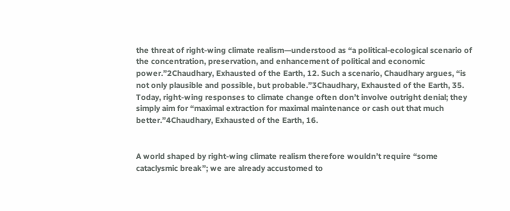the threat of right-wing climate realism—understood as “a political-ecological scenario of the concentration, preservation, and enhancement of political and economic power.”2Chaudhary, Exhausted of the Earth, 12. Such a scenario, Chaudhary argues, “is not only plausible and possible, but probable.”3Chaudhary, Exhausted of the Earth, 35. Today, right-wing responses to climate change often don’t involve outright denial; they simply aim for “maximal extraction for maximal maintenance or cash out that much better.”4Chaudhary, Exhausted of the Earth, 16.


A world shaped by right-wing climate realism therefore wouldn’t require “some cataclysmic break”; we are already accustomed to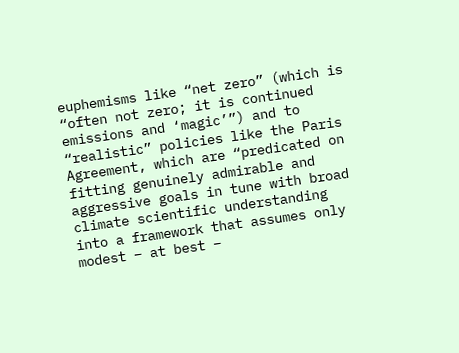euphemisms like “net zero” (which is “often not zero; it is continued emissions and ‘magic’”) and to “realistic” policies like the Paris Agreement, which are “predicated on fitting genuinely admirable and aggressive goals in tune with broad climate scientific understanding into a framework that assumes only modest – at best –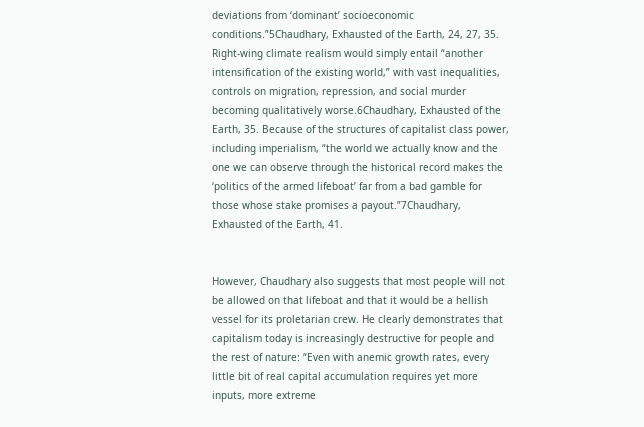deviations from ‘dominant’ socioeconomic conditions.”5Chaudhary, Exhausted of the Earth, 24, 27, 35. Right-wing climate realism would simply entail “another intensification of the existing world,” with vast inequalities, controls on migration, repression, and social murder becoming qualitatively worse.6Chaudhary, Exhausted of the Earth, 35. Because of the structures of capitalist class power, including imperialism, “the world we actually know and the one we can observe through the historical record makes the ‘politics of the armed lifeboat’ far from a bad gamble for those whose stake promises a payout.”7Chaudhary, Exhausted of the Earth, 41.


However, Chaudhary also suggests that most people will not be allowed on that lifeboat and that it would be a hellish vessel for its proletarian crew. He clearly demonstrates that capitalism today is increasingly destructive for people and the rest of nature: “Even with anemic growth rates, every little bit of real capital accumulation requires yet more inputs, more extreme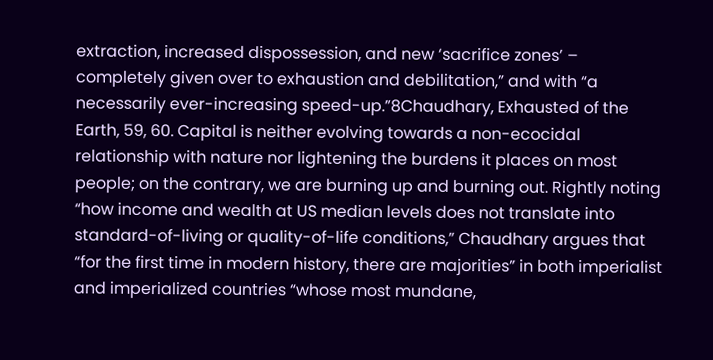extraction, increased dispossession, and new ‘sacrifice zones’ – completely given over to exhaustion and debilitation,” and with “a necessarily ever-increasing speed-up.”8Chaudhary, Exhausted of the Earth, 59, 60. Capital is neither evolving towards a non-ecocidal relationship with nature nor lightening the burdens it places on most people; on the contrary, we are burning up and burning out. Rightly noting “how income and wealth at US median levels does not translate into standard-of-living or quality-of-life conditions,” Chaudhary argues that “for the first time in modern history, there are majorities” in both imperialist and imperialized countries “whose most mundane,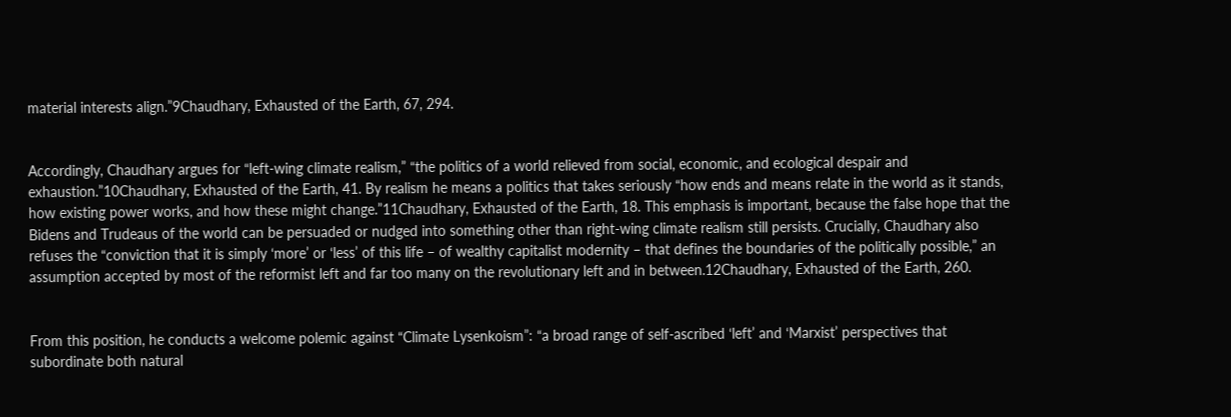material interests align.”9Chaudhary, Exhausted of the Earth, 67, 294.


Accordingly, Chaudhary argues for “left-wing climate realism,” “the politics of a world relieved from social, economic, and ecological despair and exhaustion.”10Chaudhary, Exhausted of the Earth, 41. By realism he means a politics that takes seriously “how ends and means relate in the world as it stands, how existing power works, and how these might change.”11Chaudhary, Exhausted of the Earth, 18. This emphasis is important, because the false hope that the Bidens and Trudeaus of the world can be persuaded or nudged into something other than right-wing climate realism still persists. Crucially, Chaudhary also refuses the “conviction that it is simply ‘more’ or ‘less’ of this life – of wealthy capitalist modernity – that defines the boundaries of the politically possible,” an assumption accepted by most of the reformist left and far too many on the revolutionary left and in between.12Chaudhary, Exhausted of the Earth, 260.


From this position, he conducts a welcome polemic against “Climate Lysenkoism”: “a broad range of self-ascribed ‘left’ and ‘Marxist’ perspectives that subordinate both natural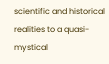scientific and historical realities to a quasi-mystical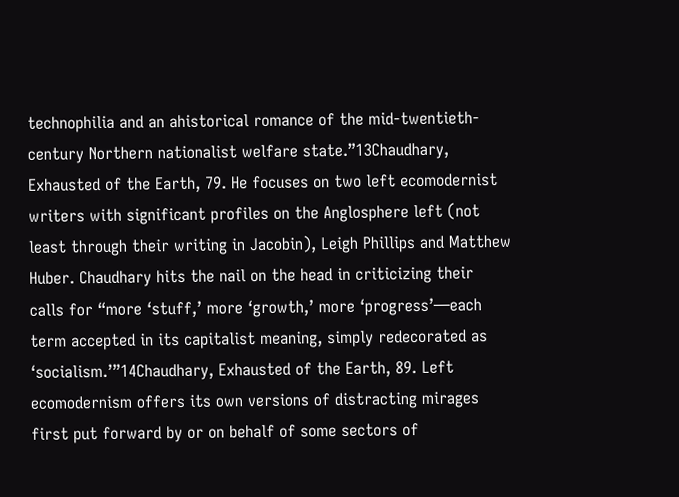technophilia and an ahistorical romance of the mid-twentieth-century Northern nationalist welfare state.”13Chaudhary, Exhausted of the Earth, 79. He focuses on two left ecomodernist writers with significant profiles on the Anglosphere left (not least through their writing in Jacobin), Leigh Phillips and Matthew Huber. Chaudhary hits the nail on the head in criticizing their calls for “more ‘stuff,’ more ‘growth,’ more ‘progress’—each term accepted in its capitalist meaning, simply redecorated as ‘socialism.’”14Chaudhary, Exhausted of the Earth, 89. Left ecomodernism offers its own versions of distracting mirages first put forward by or on behalf of some sectors of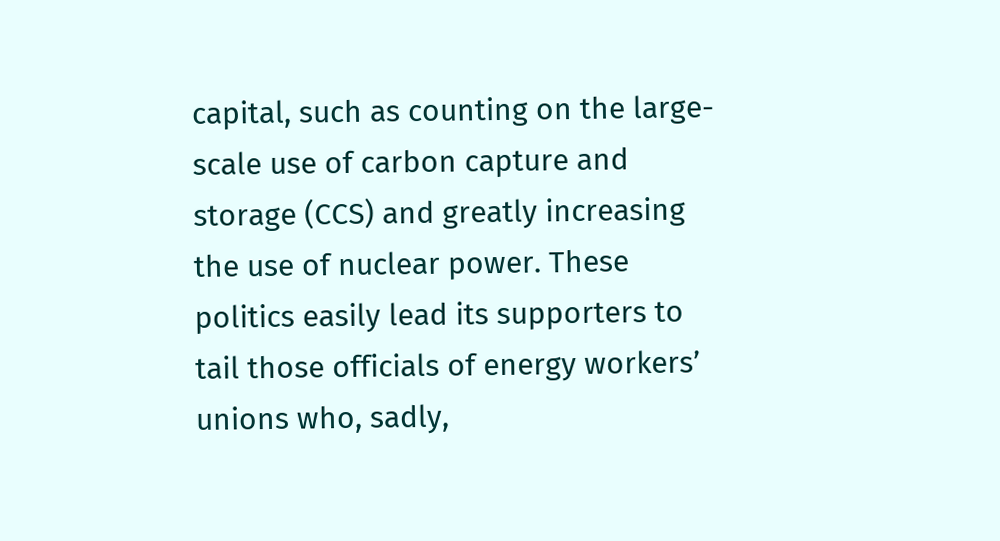capital, such as counting on the large-scale use of carbon capture and storage (CCS) and greatly increasing the use of nuclear power. These politics easily lead its supporters to tail those officials of energy workers’ unions who, sadly,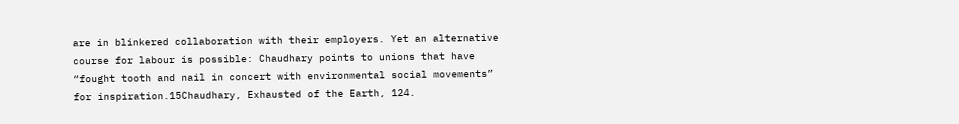are in blinkered collaboration with their employers. Yet an alternative course for labour is possible: Chaudhary points to unions that have “fought tooth and nail in concert with environmental social movements” for inspiration.15Chaudhary, Exhausted of the Earth, 124.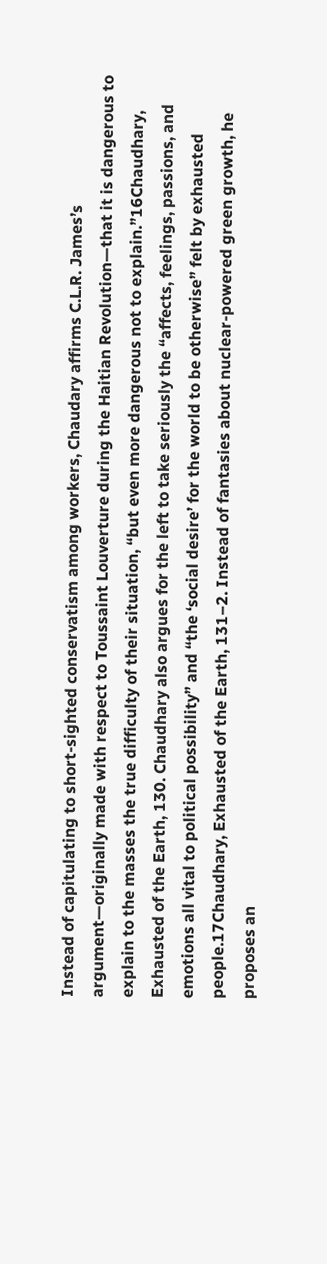Instead of capitulating to short-sighted conservatism among workers, Chaudary affirms C.L.R. James’s argument—originally made with respect to Toussaint Louverture during the Haitian Revolution—that it is dangerous to explain to the masses the true difficulty of their situation, “but even more dangerous not to explain.”16Chaudhary, Exhausted of the Earth, 130. Chaudhary also argues for the left to take seriously the “affects, feelings, passions, and emotions all vital to political possibility” and “the ‘social desire’ for the world to be otherwise” felt by exhausted people.17Chaudhary, Exhausted of the Earth, 131–2. Instead of fantasies about nuclear-powered green growth, he proposes an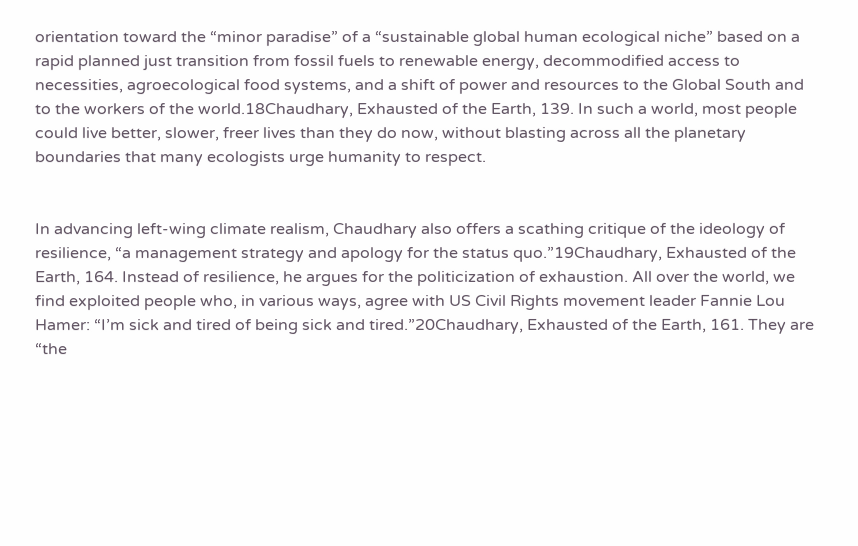orientation toward the “minor paradise” of a “sustainable global human ecological niche” based on a rapid planned just transition from fossil fuels to renewable energy, decommodified access to necessities, agroecological food systems, and a shift of power and resources to the Global South and to the workers of the world.18Chaudhary, Exhausted of the Earth, 139. In such a world, most people could live better, slower, freer lives than they do now, without blasting across all the planetary boundaries that many ecologists urge humanity to respect.


In advancing left-wing climate realism, Chaudhary also offers a scathing critique of the ideology of resilience, “a management strategy and apology for the status quo.”19Chaudhary, Exhausted of the Earth, 164. Instead of resilience, he argues for the politicization of exhaustion. All over the world, we find exploited people who, in various ways, agree with US Civil Rights movement leader Fannie Lou Hamer: “I’m sick and tired of being sick and tired.”20Chaudhary, Exhausted of the Earth, 161. They are “the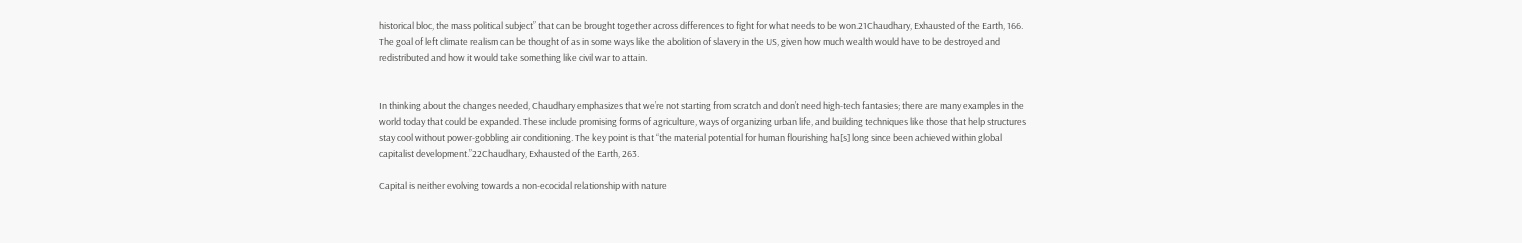historical bloc, the mass political subject” that can be brought together across differences to fight for what needs to be won.21Chaudhary, Exhausted of the Earth, 166. The goal of left climate realism can be thought of as in some ways like the abolition of slavery in the US, given how much wealth would have to be destroyed and redistributed and how it would take something like civil war to attain.


In thinking about the changes needed, Chaudhary emphasizes that we’re not starting from scratch and don’t need high-tech fantasies; there are many examples in the world today that could be expanded. These include promising forms of agriculture, ways of organizing urban life, and building techniques like those that help structures stay cool without power-gobbling air conditioning. The key point is that “the material potential for human flourishing ha[s] long since been achieved within global capitalist development.”22Chaudhary, Exhausted of the Earth, 263.

Capital is neither evolving towards a non-ecocidal relationship with nature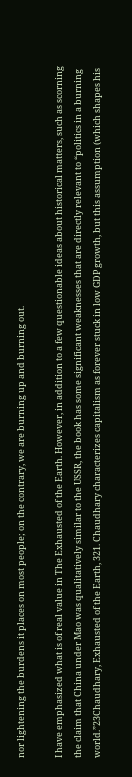nor lightening the burdens it places on most people; on the contrary, we are burning up and burning out.

I have emphasized what is of real value in The Exhausted of the Earth. However, in addition to a few questionable ideas about historical matters, such as scorning the claim that China under Mao was qualitatively similar to the USSR, the book has some significant weaknesses that are directly relevant to “politics in a burning world.”23Chaudhary, Exhausted of the Earth, 321. Chaudhary characterizes capitalism as forever stuck in low GDP growth, but this assumption (which shapes his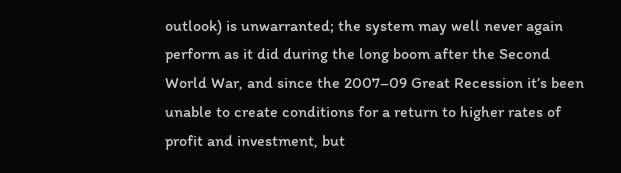outlook) is unwarranted; the system may well never again perform as it did during the long boom after the Second World War, and since the 2007–09 Great Recession it’s been unable to create conditions for a return to higher rates of profit and investment, but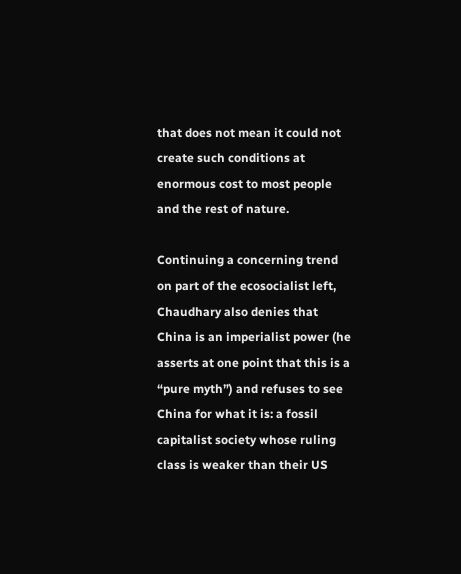that does not mean it could not create such conditions at enormous cost to most people and the rest of nature.

Continuing a concerning trend on part of the ecosocialist left, Chaudhary also denies that China is an imperialist power (he asserts at one point that this is a “pure myth”) and refuses to see China for what it is: a fossil capitalist society whose ruling class is weaker than their US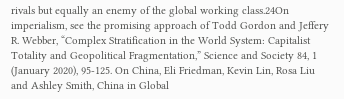rivals but equally an enemy of the global working class.24On imperialism, see the promising approach of Todd Gordon and Jeffery R. Webber, “Complex Stratification in the World System: Capitalist Totality and Geopolitical Fragmentation,” Science and Society 84, 1 (January 2020), 95-125. On China, Eli Friedman, Kevin Lin, Rosa Liu and Ashley Smith, China in Global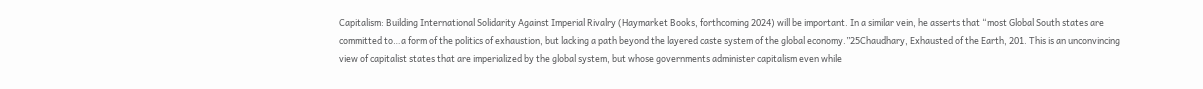Capitalism: Building International Solidarity Against Imperial Rivalry (Haymarket Books, forthcoming 2024) will be important. In a similar vein, he asserts that “most Global South states are committed to…a form of the politics of exhaustion, but lacking a path beyond the layered caste system of the global economy.”25Chaudhary, Exhausted of the Earth, 201. This is an unconvincing view of capitalist states that are imperialized by the global system, but whose governments administer capitalism even while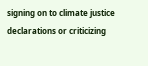signing on to climate justice declarations or criticizing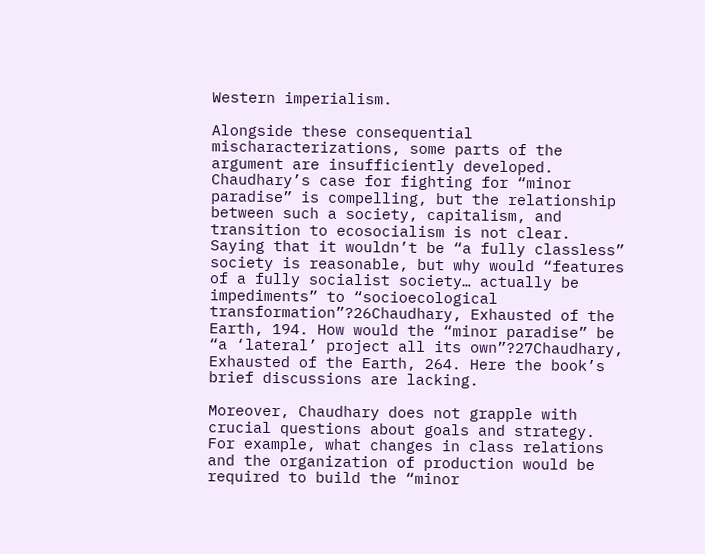Western imperialism.

Alongside these consequential mischaracterizations, some parts of the argument are insufficiently developed. Chaudhary’s case for fighting for “minor paradise” is compelling, but the relationship between such a society, capitalism, and transition to ecosocialism is not clear. Saying that it wouldn’t be “a fully classless” society is reasonable, but why would “features of a fully socialist society… actually be impediments” to “socioecological transformation”?26Chaudhary, Exhausted of the Earth, 194. How would the “minor paradise” be “a ‘lateral’ project all its own”?27Chaudhary, Exhausted of the Earth, 264. Here the book’s brief discussions are lacking.

Moreover, Chaudhary does not grapple with crucial questions about goals and strategy. For example, what changes in class relations and the organization of production would be required to build the “minor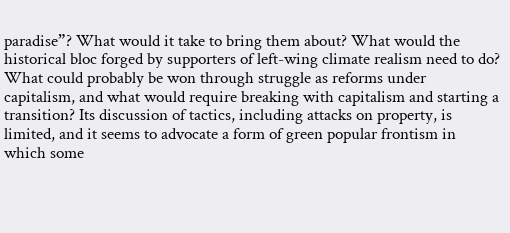paradise”? What would it take to bring them about? What would the historical bloc forged by supporters of left-wing climate realism need to do? What could probably be won through struggle as reforms under capitalism, and what would require breaking with capitalism and starting a transition? Its discussion of tactics, including attacks on property, is limited, and it seems to advocate a form of green popular frontism in which some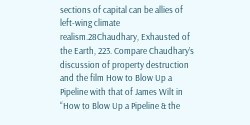sections of capital can be allies of left-wing climate realism.28Chaudhary, Exhausted of the Earth, 223. Compare Chaudhary’s discussion of property destruction and the film How to Blow Up a Pipeline with that of James Wilt in “How to Blow Up a Pipeline & the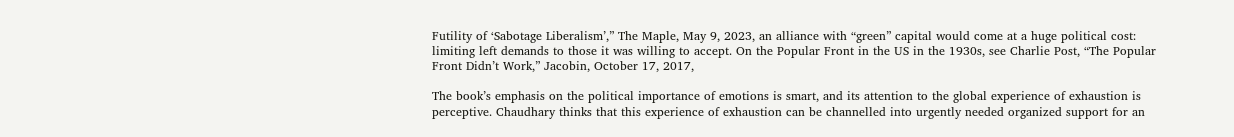Futility of ‘Sabotage Liberalism’,” The Maple, May 9, 2023, an alliance with “green” capital would come at a huge political cost: limiting left demands to those it was willing to accept. On the Popular Front in the US in the 1930s, see Charlie Post, “The Popular Front Didn’t Work,” Jacobin, October 17, 2017,

The book’s emphasis on the political importance of emotions is smart, and its attention to the global experience of exhaustion is perceptive. Chaudhary thinks that this experience of exhaustion can be channelled into urgently needed organized support for an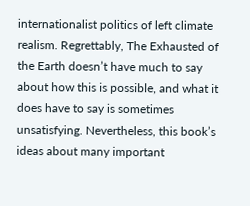internationalist politics of left climate realism. Regrettably, The Exhausted of the Earth doesn’t have much to say about how this is possible, and what it does have to say is sometimes unsatisfying. Nevertheless, this book’s ideas about many important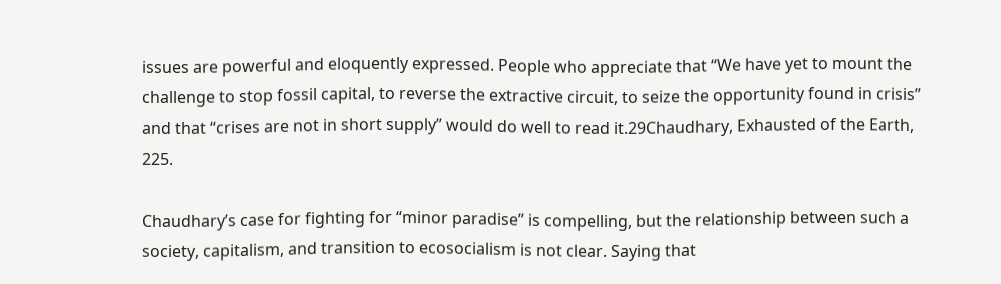issues are powerful and eloquently expressed. People who appreciate that “We have yet to mount the challenge to stop fossil capital, to reverse the extractive circuit, to seize the opportunity found in crisis” and that “crises are not in short supply” would do well to read it.29Chaudhary, Exhausted of the Earth, 225.

Chaudhary’s case for fighting for “minor paradise” is compelling, but the relationship between such a society, capitalism, and transition to ecosocialism is not clear. Saying that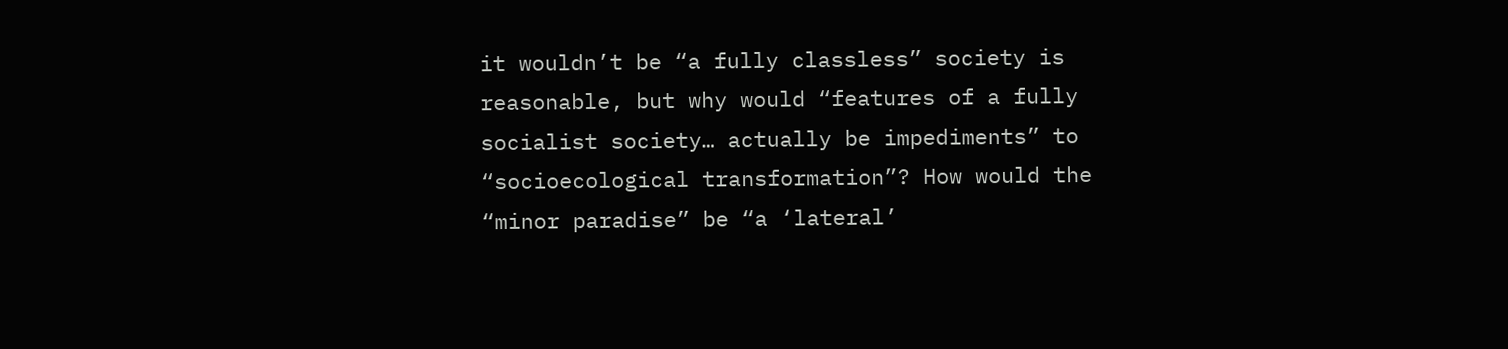it wouldn’t be “a fully classless” society is reasonable, but why would “features of a fully socialist society… actually be impediments” to “socioecological transformation”? How would the “minor paradise” be “a ‘lateral’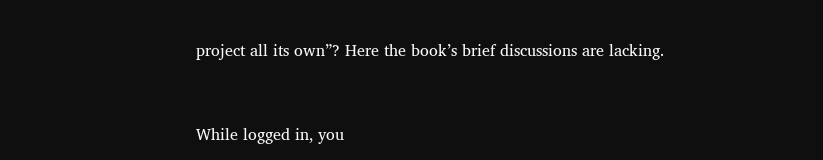project all its own”? Here the book’s brief discussions are lacking.



While logged in, you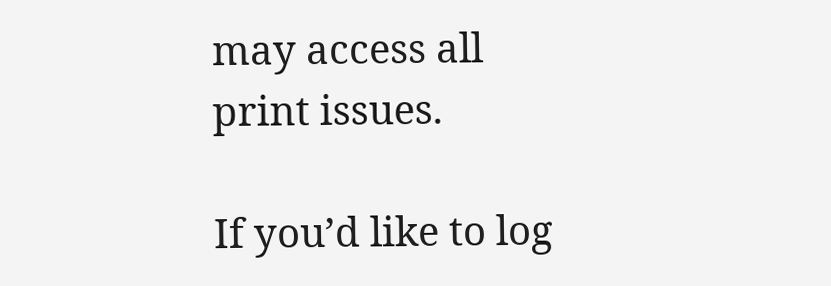may access all print issues.

If you’d like to log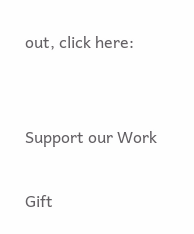out, click here:


Support our Work

Gift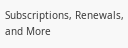Subscriptions, Renewals, and More